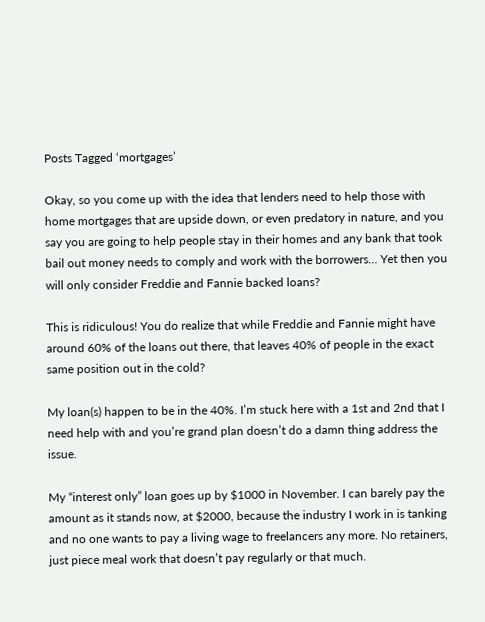Posts Tagged ‘mortgages’

Okay, so you come up with the idea that lenders need to help those with home mortgages that are upside down, or even predatory in nature, and you say you are going to help people stay in their homes and any bank that took bail out money needs to comply and work with the borrowers… Yet then you will only consider Freddie and Fannie backed loans?

This is ridiculous! You do realize that while Freddie and Fannie might have around 60% of the loans out there, that leaves 40% of people in the exact same position out in the cold?

My loan(s) happen to be in the 40%. I’m stuck here with a 1st and 2nd that I need help with and you’re grand plan doesn’t do a damn thing address the issue.

My “interest only” loan goes up by $1000 in November. I can barely pay the amount as it stands now, at $2000, because the industry I work in is tanking and no one wants to pay a living wage to freelancers any more. No retainers, just piece meal work that doesn’t pay regularly or that much.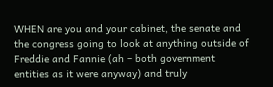WHEN are you and your cabinet, the senate and the congress going to look at anything outside of Freddie and Fannie (ah – both government entities as it were anyway) and truly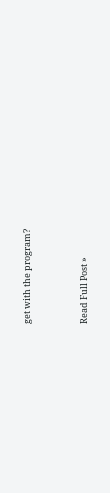get with the program?


Read Full Post »